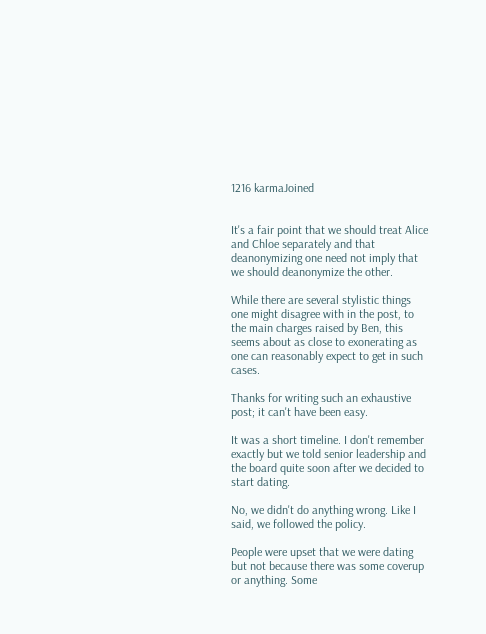1216 karmaJoined


It's a fair point that we should treat Alice and Chloe separately and that deanonymizing one need not imply that we should deanonymize the other.

While there are several stylistic things one might disagree with in the post, to the main charges raised by Ben, this seems about as close to exonerating as one can reasonably expect to get in such cases.

Thanks for writing such an exhaustive post; it can't have been easy.

It was a short timeline. I don't remember exactly but we told senior leadership and the board quite soon after we decided to start dating.

No, we didn't do anything wrong. Like I said, we followed the policy.

People were upset that we were dating but not because there was some coverup or anything. Some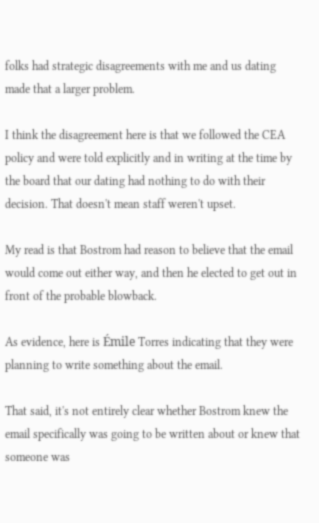folks had strategic disagreements with me and us dating made that a larger problem.

I think the disagreement here is that we followed the CEA policy and were told explicitly and in writing at the time by the board that our dating had nothing to do with their decision. That doesn't mean staff weren't upset.

My read is that Bostrom had reason to believe that the email would come out either way, and then he elected to get out in front of the probable blowback.

As evidence, here is Émile Torres indicating that they were planning to write something about the email.

That said, it's not entirely clear whether Bostrom knew the email specifically was going to be written about or knew that someone was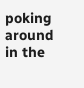poking around in the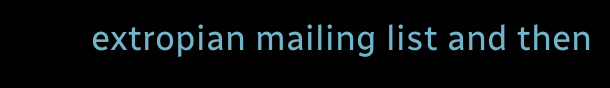extropian mailing list and then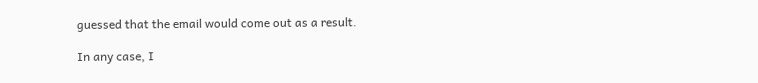guessed that the email would come out as a result.

In any case, I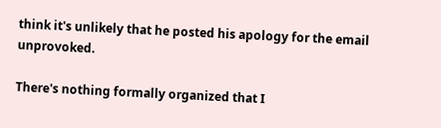think it's unlikely that he posted his apology for the email unprovoked.

There's nothing formally organized that I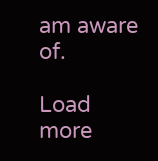am aware of.

Load more